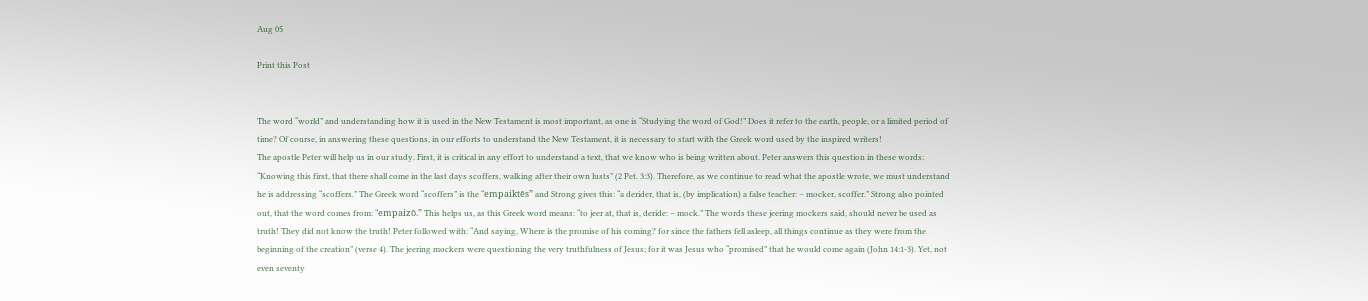Aug 05

Print this Post


The word “world” and understanding how it is used in the New Testament is most important, as one is “Studying the word of God!” Does it refer to the earth, people, or a limited period of time? Of course, in answering these questions, in our efforts to understand the New Testament, it is necessary to start with the Greek word used by the inspired writers!
The apostle Peter will help us in our study. First, it is critical in any effort to understand a text, that we know who is being written about. Peter answers this question in these words: “Knowing this first, that there shall come in the last days scoffers, walking after their own lusts” (2 Pet. 3:3). Therefore, as we continue to read what the apostle wrote, we must understand he is addressing “scoffers.” The Greek word “scoffers” is the “empaiktēs” and Strong gives this: “a derider, that is, (by implication) a false teacher: – mocker, scoffer.” Strong also pointed out, that the word comes from: “empaizō.” This helps us, as this Greek word means: “to jeer at, that is, deride: – mock.” The words these jeering mockers said, should never be used as truth! They did not know the truth! Peter followed with: “And saying, Where is the promise of his coming? for since the fathers fell asleep, all things continue as they were from the beginning of the creation” (verse 4). The jeering mockers were questioning the very truthfulness of Jesus; for it was Jesus who “promised” that he would come again (John 14:1-3). Yet, not even seventy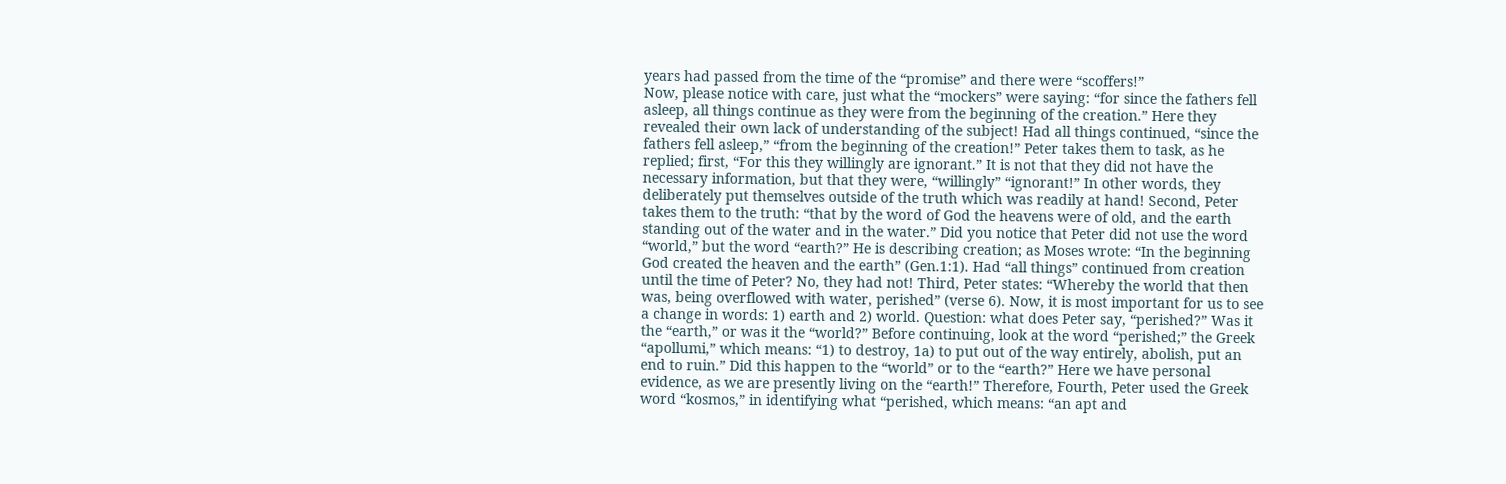years had passed from the time of the “promise” and there were “scoffers!”
Now, please notice with care, just what the “mockers” were saying: “for since the fathers fell asleep, all things continue as they were from the beginning of the creation.” Here they revealed their own lack of understanding of the subject! Had all things continued, “since the fathers fell asleep,” “from the beginning of the creation!” Peter takes them to task, as he replied; first, “For this they willingly are ignorant.” It is not that they did not have the necessary information, but that they were, “willingly” “ignorant!” In other words, they deliberately put themselves outside of the truth which was readily at hand! Second, Peter takes them to the truth: “that by the word of God the heavens were of old, and the earth standing out of the water and in the water.” Did you notice that Peter did not use the word “world,” but the word “earth?” He is describing creation; as Moses wrote: “In the beginning God created the heaven and the earth” (Gen.1:1). Had “all things” continued from creation until the time of Peter? No, they had not! Third, Peter states: “Whereby the world that then was, being overflowed with water, perished” (verse 6). Now, it is most important for us to see a change in words: 1) earth and 2) world. Question: what does Peter say, “perished?” Was it the “earth,” or was it the “world?” Before continuing, look at the word “perished;” the Greek “apollumi,” which means: “1) to destroy, 1a) to put out of the way entirely, abolish, put an end to ruin.” Did this happen to the “world” or to the “earth?” Here we have personal evidence, as we are presently living on the “earth!” Therefore, Fourth, Peter used the Greek word “kosmos,” in identifying what “perished, which means: “an apt and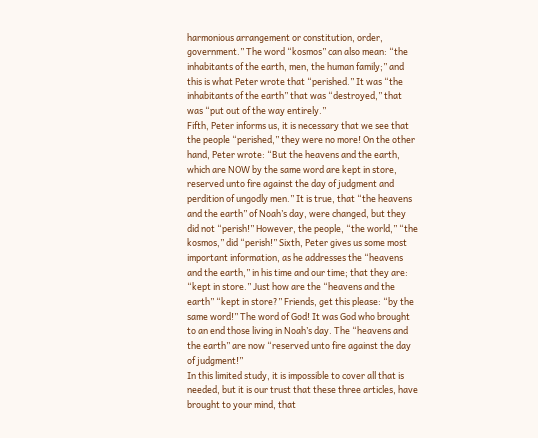harmonious arrangement or constitution, order, government.” The word “kosmos” can also mean: “the inhabitants of the earth, men, the human family;” and this is what Peter wrote that “perished.” It was “the inhabitants of the earth” that was “destroyed,” that was “put out of the way entirely.”
Fifth, Peter informs us, it is necessary that we see that the people “perished,” they were no more! On the other hand, Peter wrote: “But the heavens and the earth, which are NOW by the same word are kept in store, reserved unto fire against the day of judgment and perdition of ungodly men.” It is true, that “the heavens and the earth” of Noah’s day, were changed, but they did not “perish!” However, the people, “the world,” “the kosmos,” did “perish!” Sixth, Peter gives us some most important information, as he addresses the “heavens and the earth,” in his time and our time; that they are: “kept in store.” Just how are the “heavens and the earth” “kept in store?” Friends, get this please: “by the same word!” The word of God! It was God who brought to an end those living in Noah’s day. The “heavens and the earth” are now “reserved unto fire against the day of judgment!”
In this limited study, it is impossible to cover all that is needed, but it is our trust that these three articles, have brought to your mind, that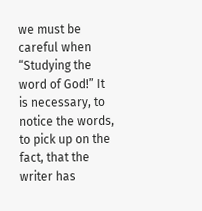we must be careful when “Studying the word of God!” It is necessary, to notice the words, to pick up on the fact, that the writer has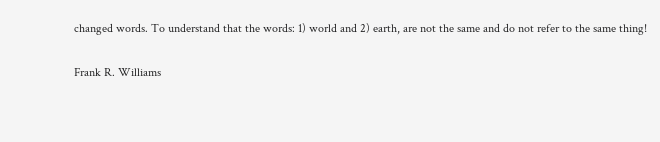changed words. To understand that the words: 1) world and 2) earth, are not the same and do not refer to the same thing!

Frank R. Williams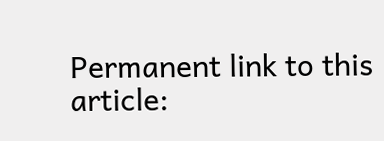Permanent link to this article: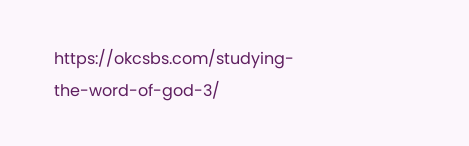https://okcsbs.com/studying-the-word-of-god-3/